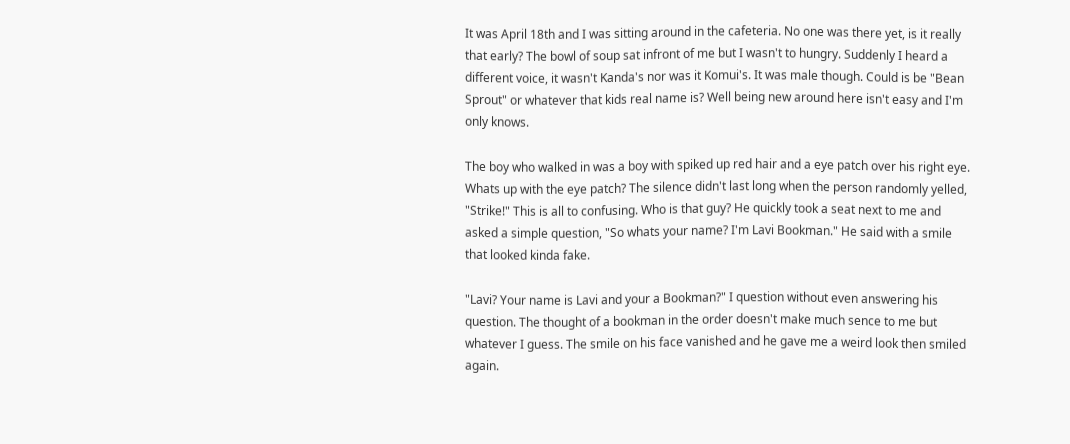It was April 18th and I was sitting around in the cafeteria. No one was there yet, is it really that early? The bowl of soup sat infront of me but I wasn't to hungry. Suddenly I heard a different voice, it wasn't Kanda's nor was it Komui's. It was male though. Could is be "Bean Sprout" or whatever that kids real name is? Well being new around here isn't easy and I'm only knows.

The boy who walked in was a boy with spiked up red hair and a eye patch over his right eye. Whats up with the eye patch? The silence didn't last long when the person randomly yelled, "Strike!" This is all to confusing. Who is that guy? He quickly took a seat next to me and asked a simple question, "So whats your name? I'm Lavi Bookman." He said with a smile that looked kinda fake.

"Lavi? Your name is Lavi and your a Bookman?" I question without even answering his question. The thought of a bookman in the order doesn't make much sence to me but whatever I guess. The smile on his face vanished and he gave me a weird look then smiled again.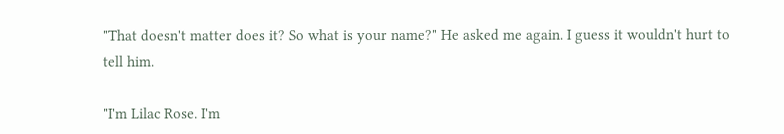"That doesn't matter does it? So what is your name?" He asked me again. I guess it wouldn't hurt to tell him.

"I'm Lilac Rose. I'm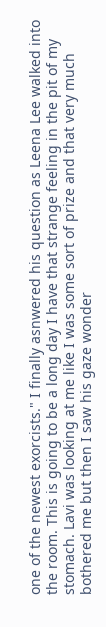one of the newest exorcists." I finally asnwered his question as Leena Lee walked into the room. This is going to be a long day I have that strange feeling in the pit of my stomach. Lavi was looking at me like I was some sort of prize and that very much bothered me but then I saw his gaze wonder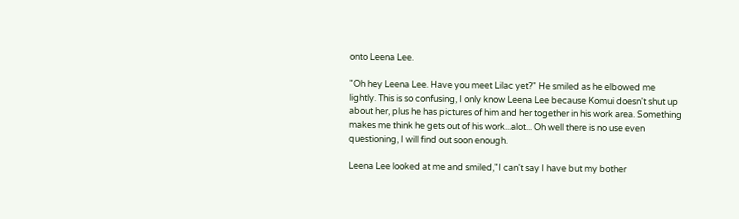onto Leena Lee.

"Oh hey Leena Lee. Have you meet Lilac yet?" He smiled as he elbowed me lightly. This is so confusing, I only know Leena Lee because Komui doesn't shut up about her, plus he has pictures of him and her together in his work area. Something makes me think he gets out of his work...alot... Oh well there is no use even questioning, I will find out soon enough.

Leena Lee looked at me and smiled,"I can't say I have but my bother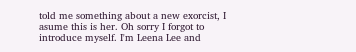told me something about a new exorcist, I asume this is her. Oh sorry I forgot to introduce myself. I'm Leena Lee and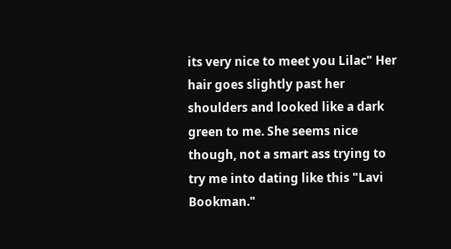its very nice to meet you Lilac" Her hair goes slightly past her shoulders and looked like a dark green to me. She seems nice though, not a smart ass trying to try me into dating like this "Lavi Bookman."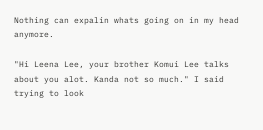Nothing can expalin whats going on in my head anymore.

"Hi Leena Lee, your brother Komui Lee talks about you alot. Kanda not so much." I said trying to look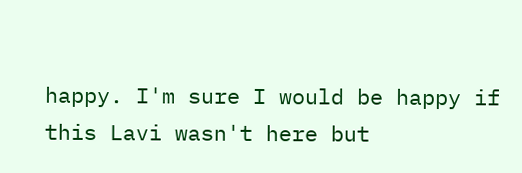happy. I'm sure I would be happy if this Lavi wasn't here but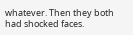whatever. Then they both had shocked faces.